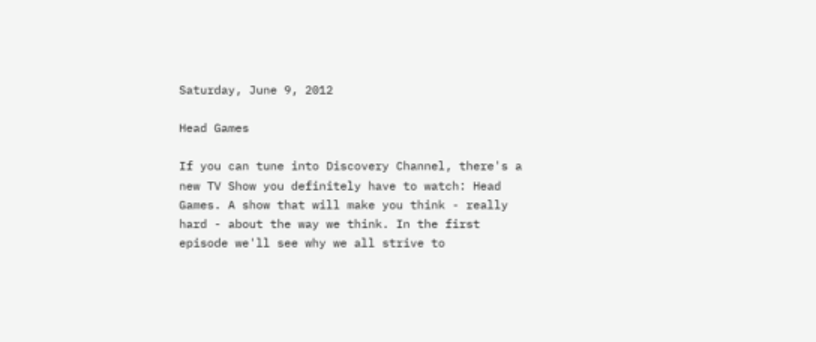Saturday, June 9, 2012

Head Games

If you can tune into Discovery Channel, there's a new TV Show you definitely have to watch: Head Games. A show that will make you think - really hard - about the way we think. In the first episode we'll see why we all strive to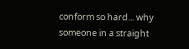conform so hard... why someone in a straight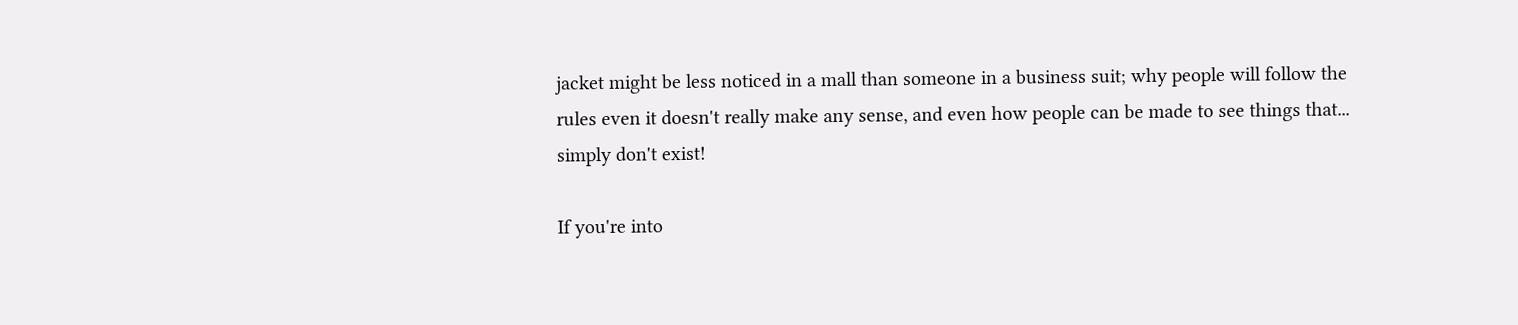jacket might be less noticed in a mall than someone in a business suit; why people will follow the rules even it doesn't really make any sense, and even how people can be made to see things that... simply don't exist!

If you're into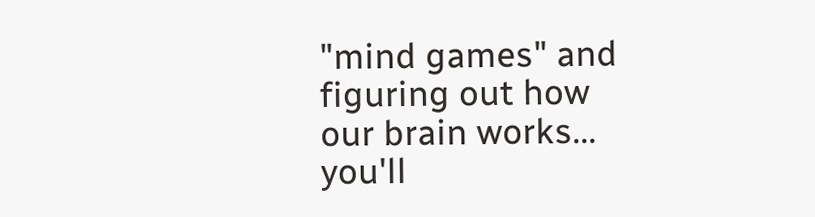"mind games" and figuring out how our brain works... you'll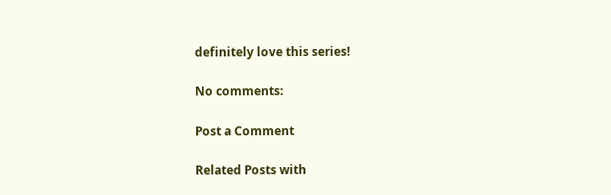definitely love this series!

No comments:

Post a Comment

Related Posts with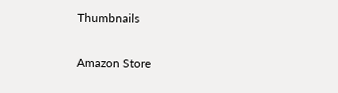Thumbnails

Amazon Store